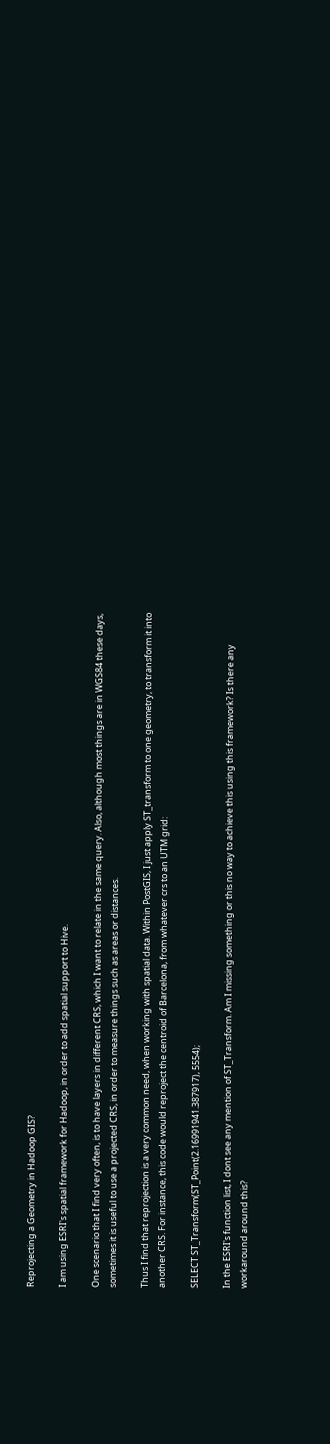Reprojecting a Geometry in Hadoop GIS?

I am using ESRI's spatial framework for Hadoop, in order to add spatial support to Hive.

One scenario that I find very often, is to have layers in different CRS, which I want to relate in the same query. Also, although most things are in WGS84 these days, sometimes it is useful to use a projected CRS, in order to measure things such as areas or distances.

Thus I find that reprojection is a very common need, when working with spatial data. Within PostGIS, I just apply ST_transform to one geometry, to transform it into another CRS. For instance, this code would reproject the centroid of Barcelona, from whatever crs to an UTM grid:

SELECT ST_Transform(ST_Point(2.16991941.387917), 5554);

In the ESRI's function list, I dont see any mention of ST_Transform. Am I missing something or this no way to achieve this using this framework? Is there any workaround around this?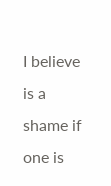I believe is a shame if one is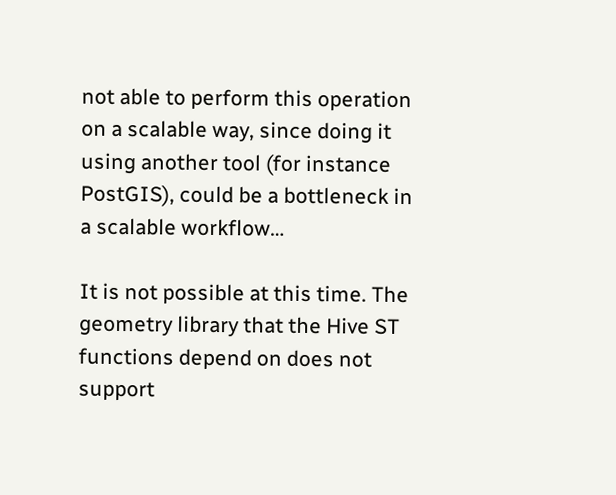not able to perform this operation on a scalable way, since doing it using another tool (for instance PostGIS), could be a bottleneck in a scalable workflow…

It is not possible at this time. The geometry library that the Hive ST functions depend on does not support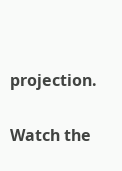projection.

Watch the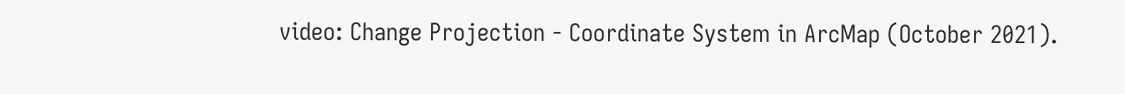video: Change Projection - Coordinate System in ArcMap (October 2021).